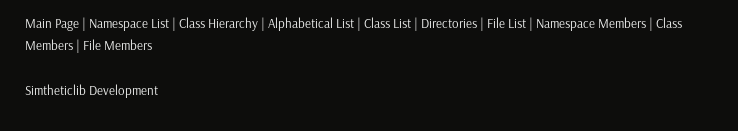Main Page | Namespace List | Class Hierarchy | Alphabetical List | Class List | Directories | File List | Namespace Members | Class Members | File Members

Simtheticlib Development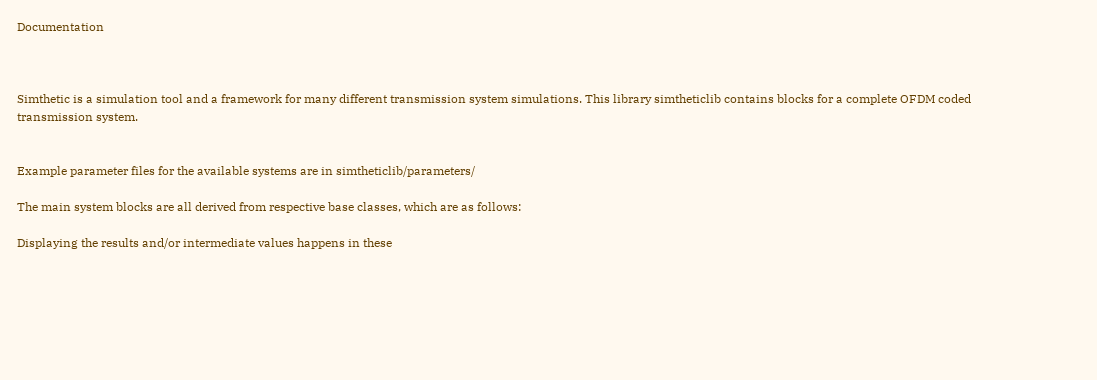Documentation



Simthetic is a simulation tool and a framework for many different transmission system simulations. This library simtheticlib contains blocks for a complete OFDM coded transmission system.


Example parameter files for the available systems are in simtheticlib/parameters/

The main system blocks are all derived from respective base classes, which are as follows:

Displaying the results and/or intermediate values happens in these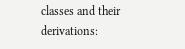classes and their derivations: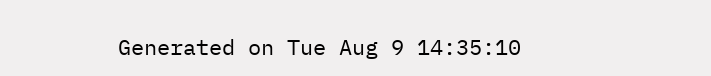Generated on Tue Aug 9 14:35:10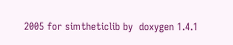2005 for simtheticlib by  doxygen 1.4.1